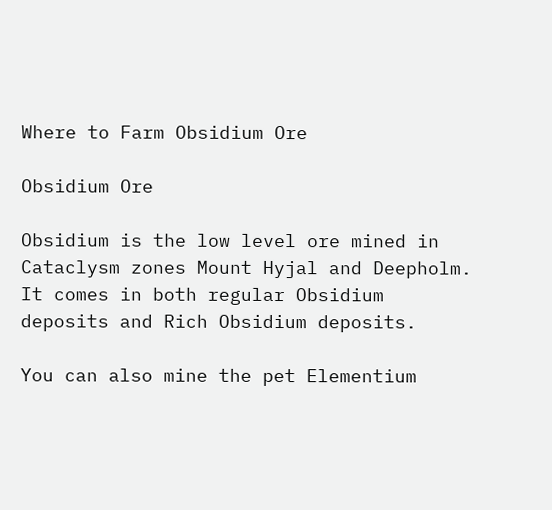Where to Farm Obsidium Ore

Obsidium Ore

Obsidium is the low level ore mined in Cataclysm zones Mount Hyjal and Deepholm.  It comes in both regular Obsidium deposits and Rich Obsidium deposits.

You can also mine the pet Elementium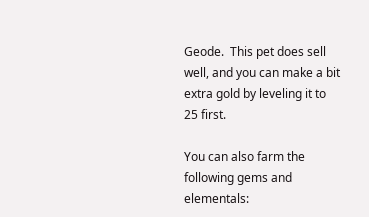Geode.  This pet does sell well, and you can make a bit extra gold by leveling it to 25 first.

You can also farm the following gems and elementals: